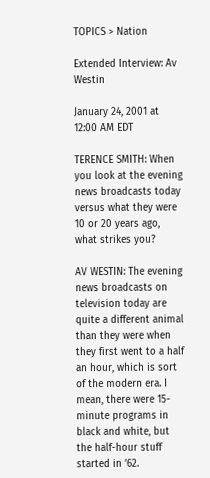TOPICS > Nation

Extended Interview: Av Westin

January 24, 2001 at 12:00 AM EDT

TERENCE SMITH: When you look at the evening news broadcasts today versus what they were 10 or 20 years ago, what strikes you?

AV WESTIN: The evening news broadcasts on television today are quite a different animal than they were when they first went to a half an hour, which is sort of the modern era. I mean, there were 15-minute programs in black and white, but the half-hour stuff started in ’62.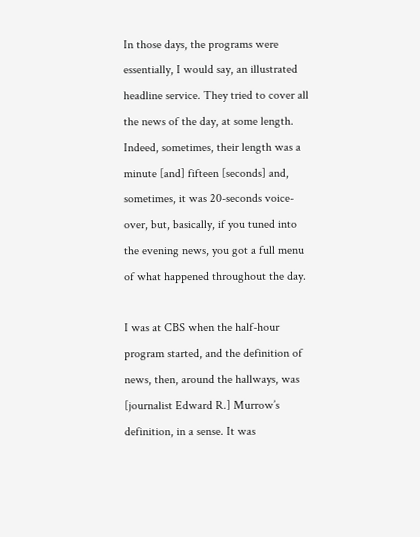In those days, the programs were essentially, I would say, an illustrated headline service. They tried to cover all the news of the day, at some length. Indeed, sometimes, their length was a minute [and] fifteen [seconds] and, sometimes, it was 20-seconds voice-over, but, basically, if you tuned into the evening news, you got a full menu of what happened throughout the day.

I was at CBS when the half-hour program started, and the definition of news, then, around the hallways, was [journalist Edward R.] Murrow’s definition, in a sense. It was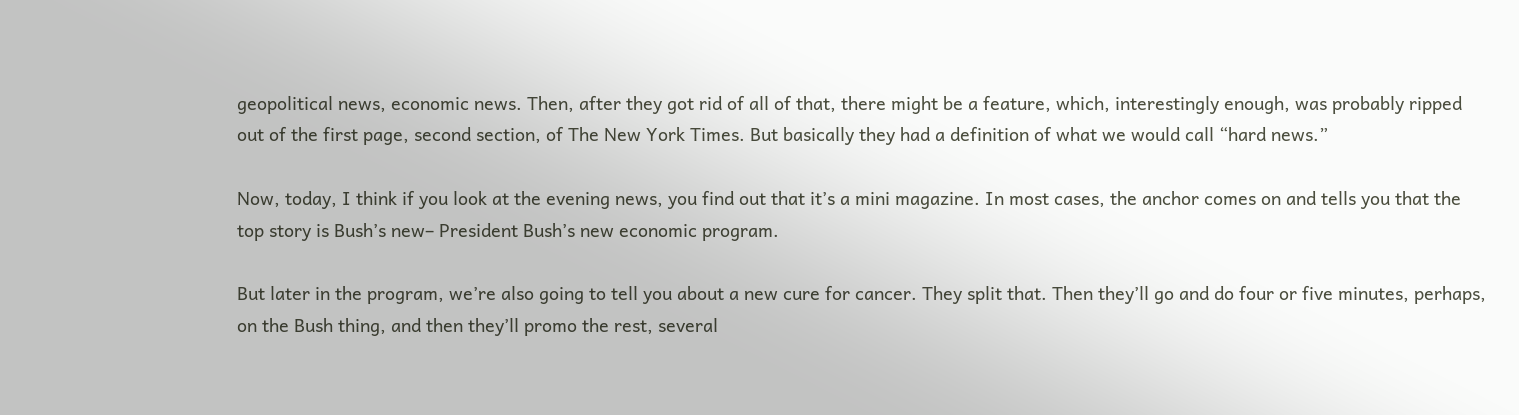geopolitical news, economic news. Then, after they got rid of all of that, there might be a feature, which, interestingly enough, was probably ripped out of the first page, second section, of The New York Times. But basically they had a definition of what we would call “hard news.”

Now, today, I think if you look at the evening news, you find out that it’s a mini magazine. In most cases, the anchor comes on and tells you that the top story is Bush’s new– President Bush’s new economic program.

But later in the program, we’re also going to tell you about a new cure for cancer. They split that. Then they’ll go and do four or five minutes, perhaps, on the Bush thing, and then they’ll promo the rest, several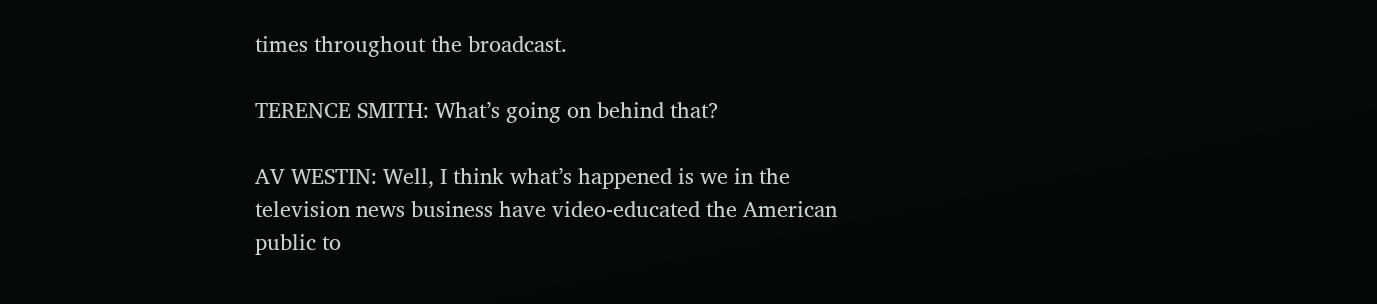times throughout the broadcast.

TERENCE SMITH: What’s going on behind that?

AV WESTIN: Well, I think what’s happened is we in the television news business have video-educated the American public to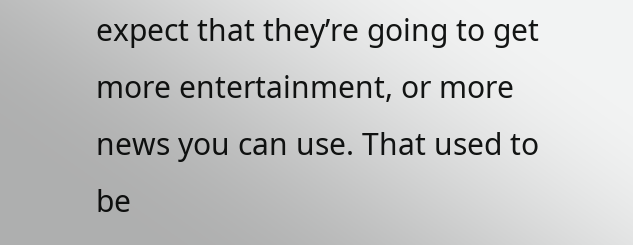expect that they’re going to get more entertainment, or more news you can use. That used to be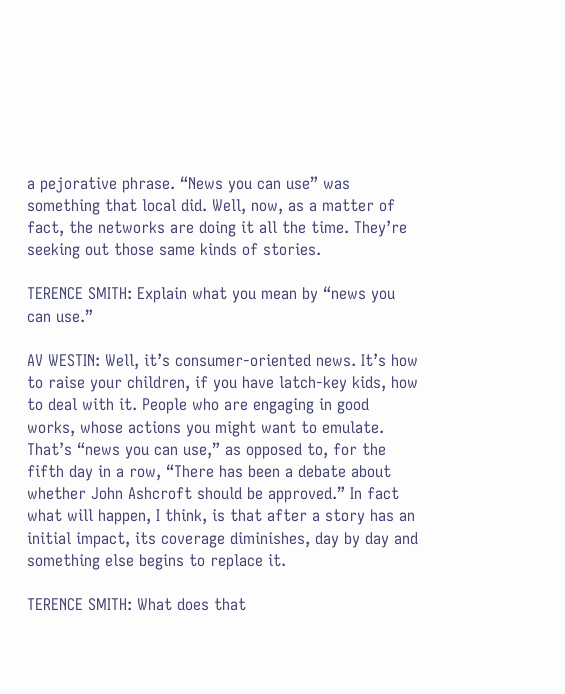a pejorative phrase. “News you can use” was something that local did. Well, now, as a matter of fact, the networks are doing it all the time. They’re seeking out those same kinds of stories.

TERENCE SMITH: Explain what you mean by “news you can use.”

AV WESTIN: Well, it’s consumer-oriented news. It’s how to raise your children, if you have latch-key kids, how to deal with it. People who are engaging in good works, whose actions you might want to emulate. That’s “news you can use,” as opposed to, for the fifth day in a row, “There has been a debate about whether John Ashcroft should be approved.” In fact what will happen, I think, is that after a story has an initial impact, its coverage diminishes, day by day and something else begins to replace it.

TERENCE SMITH: What does that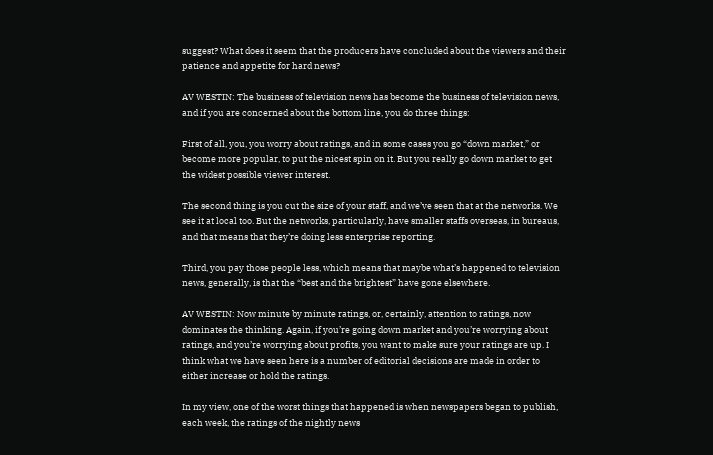suggest? What does it seem that the producers have concluded about the viewers and their patience and appetite for hard news?

AV WESTIN: The business of television news has become the business of television news, and if you are concerned about the bottom line, you do three things:

First of all, you, you worry about ratings, and in some cases you go “down market,” or become more popular, to put the nicest spin on it. But you really go down market to get the widest possible viewer interest.

The second thing is you cut the size of your staff, and we’ve seen that at the networks. We see it at local too. But the networks, particularly, have smaller staffs overseas, in bureaus, and that means that they’re doing less enterprise reporting.

Third, you pay those people less, which means that maybe what’s happened to television news, generally, is that the “best and the brightest” have gone elsewhere.

AV WESTIN: Now minute by minute ratings, or, certainly, attention to ratings, now dominates the thinking. Again, if you’re going down market and you’re worrying about ratings, and you’re worrying about profits, you want to make sure your ratings are up. I think what we have seen here is a number of editorial decisions are made in order to either increase or hold the ratings.

In my view, one of the worst things that happened is when newspapers began to publish, each week, the ratings of the nightly news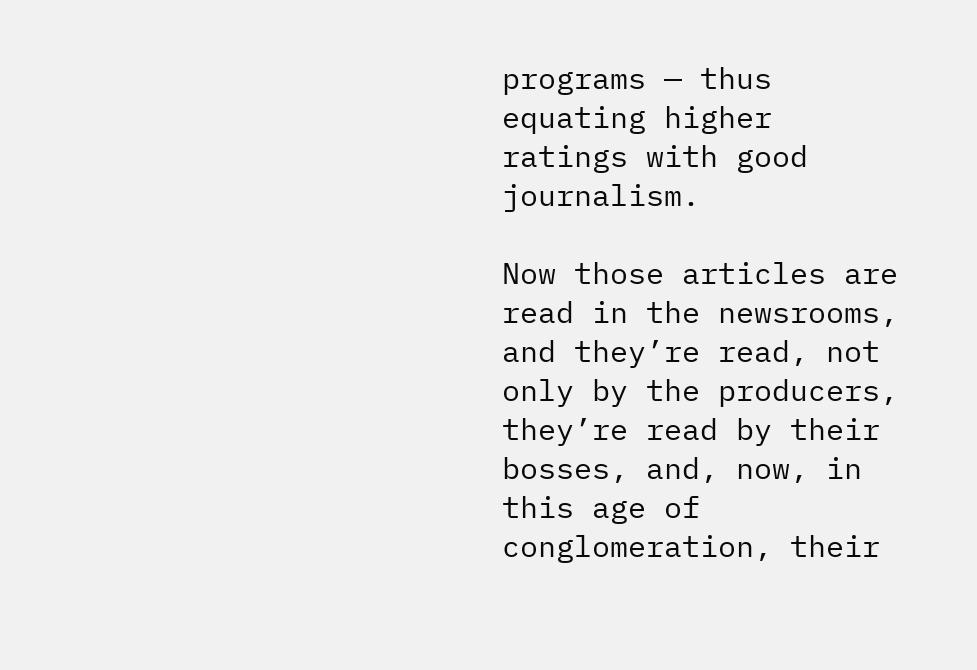programs — thus equating higher ratings with good journalism.

Now those articles are read in the newsrooms, and they’re read, not only by the producers, they’re read by their bosses, and, now, in this age of conglomeration, their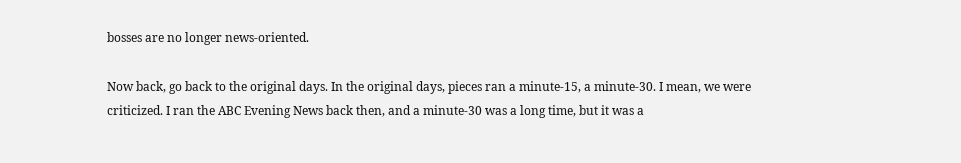bosses are no longer news-oriented.

Now back, go back to the original days. In the original days, pieces ran a minute-15, a minute-30. I mean, we were criticized. I ran the ABC Evening News back then, and a minute-30 was a long time, but it was a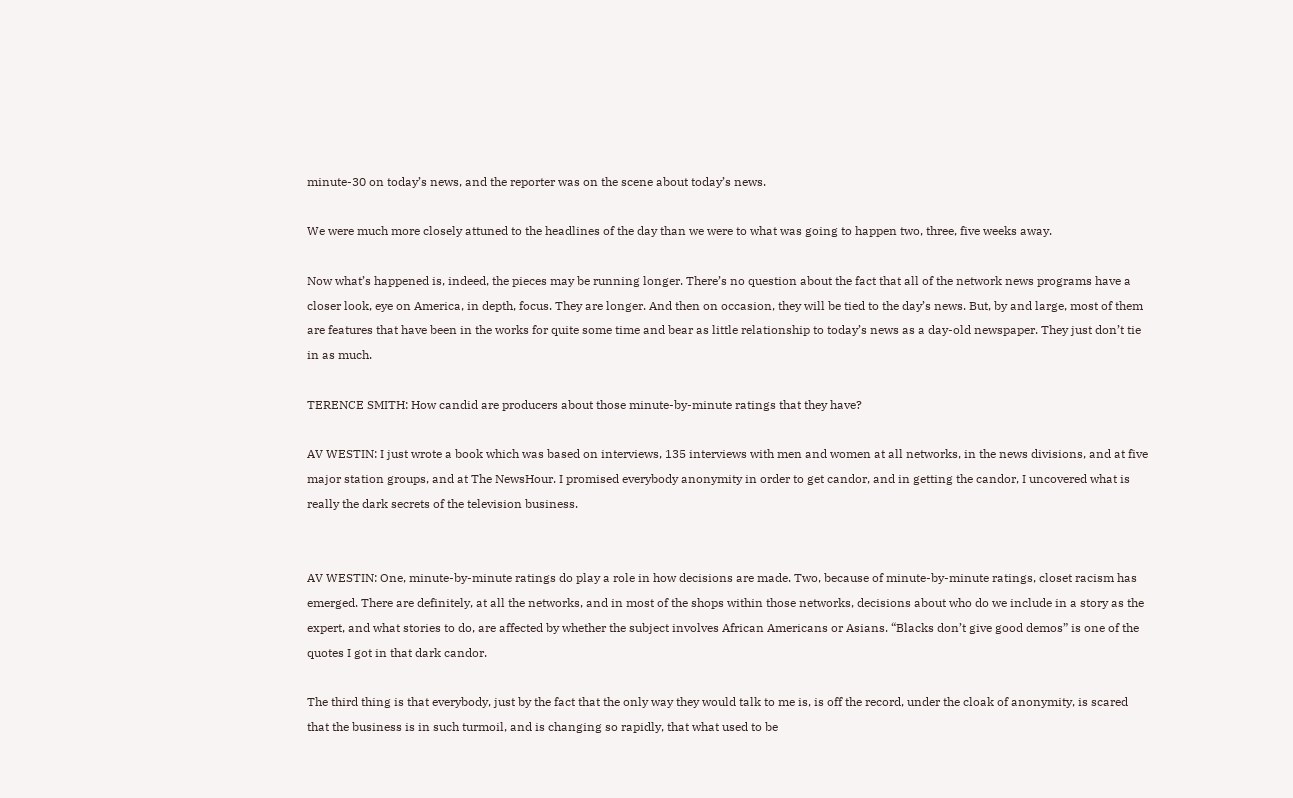minute-30 on today’s news, and the reporter was on the scene about today’s news.

We were much more closely attuned to the headlines of the day than we were to what was going to happen two, three, five weeks away.

Now what’s happened is, indeed, the pieces may be running longer. There’s no question about the fact that all of the network news programs have a closer look, eye on America, in depth, focus. They are longer. And then on occasion, they will be tied to the day’s news. But, by and large, most of them are features that have been in the works for quite some time and bear as little relationship to today’s news as a day-old newspaper. They just don’t tie in as much.

TERENCE SMITH: How candid are producers about those minute-by-minute ratings that they have?

AV WESTIN: I just wrote a book which was based on interviews, 135 interviews with men and women at all networks, in the news divisions, and at five major station groups, and at The NewsHour. I promised everybody anonymity in order to get candor, and in getting the candor, I uncovered what is really the dark secrets of the television business.


AV WESTIN: One, minute-by-minute ratings do play a role in how decisions are made. Two, because of minute-by-minute ratings, closet racism has emerged. There are definitely, at all the networks, and in most of the shops within those networks, decisions about who do we include in a story as the expert, and what stories to do, are affected by whether the subject involves African Americans or Asians. “Blacks don’t give good demos” is one of the quotes I got in that dark candor.

The third thing is that everybody, just by the fact that the only way they would talk to me is, is off the record, under the cloak of anonymity, is scared that the business is in such turmoil, and is changing so rapidly, that what used to be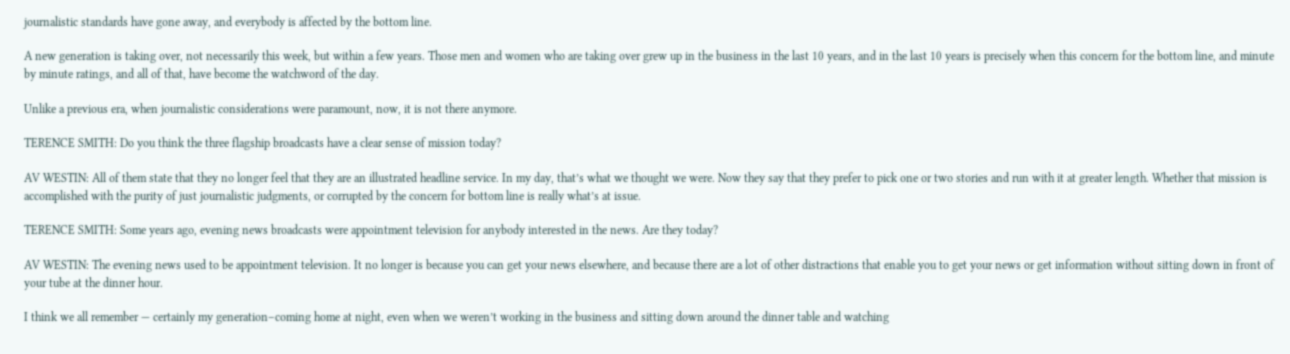journalistic standards have gone away, and everybody is affected by the bottom line.

A new generation is taking over, not necessarily this week, but within a few years. Those men and women who are taking over grew up in the business in the last 10 years, and in the last 10 years is precisely when this concern for the bottom line, and minute by minute ratings, and all of that, have become the watchword of the day.

Unlike a previous era, when journalistic considerations were paramount, now, it is not there anymore.

TERENCE SMITH: Do you think the three flagship broadcasts have a clear sense of mission today?

AV WESTIN: All of them state that they no longer feel that they are an illustrated headline service. In my day, that’s what we thought we were. Now they say that they prefer to pick one or two stories and run with it at greater length. Whether that mission is accomplished with the purity of just journalistic judgments, or corrupted by the concern for bottom line is really what’s at issue.

TERENCE SMITH: Some years ago, evening news broadcasts were appointment television for anybody interested in the news. Are they today?

AV WESTIN: The evening news used to be appointment television. It no longer is because you can get your news elsewhere, and because there are a lot of other distractions that enable you to get your news or get information without sitting down in front of your tube at the dinner hour.

I think we all remember — certainly my generation–coming home at night, even when we weren’t working in the business and sitting down around the dinner table and watching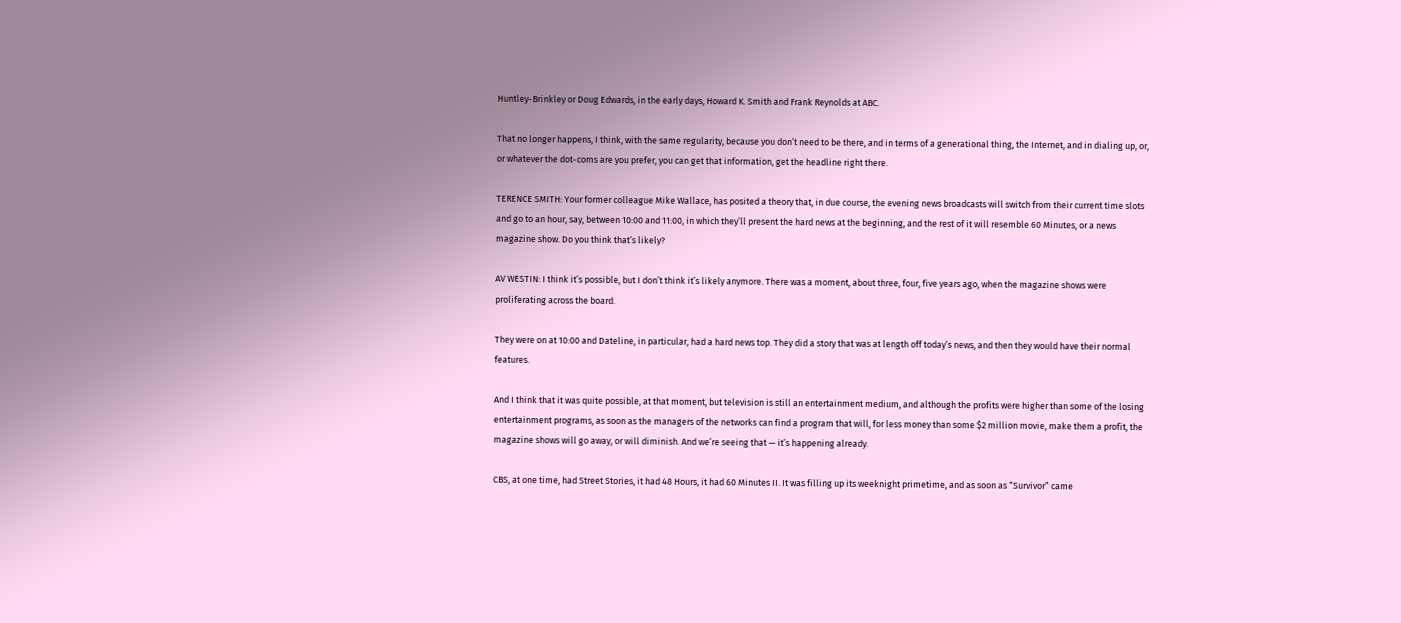Huntley-Brinkley or Doug Edwards, in the early days, Howard K. Smith and Frank Reynolds at ABC.

That no longer happens, I think, with the same regularity, because you don’t need to be there, and in terms of a generational thing, the Internet, and in dialing up, or, or whatever the dot-coms are you prefer, you can get that information, get the headline right there.

TERENCE SMITH: Your former colleague Mike Wallace, has posited a theory that, in due course, the evening news broadcasts will switch from their current time slots and go to an hour, say, between 10:00 and 11:00, in which they’ll present the hard news at the beginning, and the rest of it will resemble 60 Minutes, or a news magazine show. Do you think that’s likely?

AV WESTIN: I think it’s possible, but I don’t think it’s likely anymore. There was a moment, about three, four, five years ago, when the magazine shows were proliferating across the board.

They were on at 10:00 and Dateline, in particular, had a hard news top. They did a story that was at length off today’s news, and then they would have their normal features.

And I think that it was quite possible, at that moment, but television is still an entertainment medium, and although the profits were higher than some of the losing entertainment programs, as soon as the managers of the networks can find a program that will, for less money than some $2 million movie, make them a profit, the magazine shows will go away, or will diminish. And we’re seeing that — it’s happening already.

CBS, at one time, had Street Stories, it had 48 Hours, it had 60 Minutes II. It was filling up its weeknight primetime, and as soon as “Survivor” came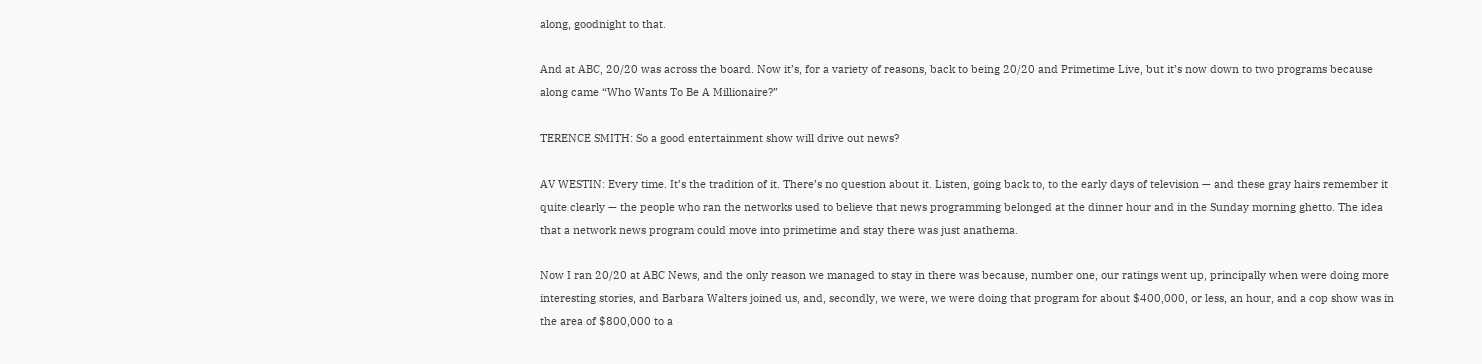along, goodnight to that.

And at ABC, 20/20 was across the board. Now it’s, for a variety of reasons, back to being 20/20 and Primetime Live, but it’s now down to two programs because along came “Who Wants To Be A Millionaire?”

TERENCE SMITH: So a good entertainment show will drive out news?

AV WESTIN: Every time. It’s the tradition of it. There’s no question about it. Listen, going back to, to the early days of television — and these gray hairs remember it quite clearly — the people who ran the networks used to believe that news programming belonged at the dinner hour and in the Sunday morning ghetto. The idea that a network news program could move into primetime and stay there was just anathema.

Now I ran 20/20 at ABC News, and the only reason we managed to stay in there was because, number one, our ratings went up, principally when were doing more interesting stories, and Barbara Walters joined us, and, secondly, we were, we were doing that program for about $400,000, or less, an hour, and a cop show was in the area of $800,000 to a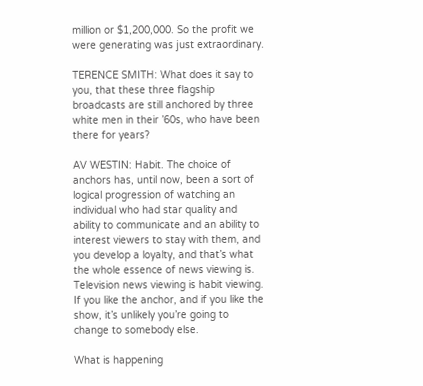million or $1,200,000. So the profit we were generating was just extraordinary.

TERENCE SMITH: What does it say to you, that these three flagship broadcasts are still anchored by three white men in their ’60s, who have been there for years?

AV WESTIN: Habit. The choice of anchors has, until now, been a sort of logical progression of watching an individual who had star quality and ability to communicate and an ability to interest viewers to stay with them, and you develop a loyalty, and that’s what the whole essence of news viewing is. Television news viewing is habit viewing. If you like the anchor, and if you like the show, it’s unlikely you’re going to change to somebody else.

What is happening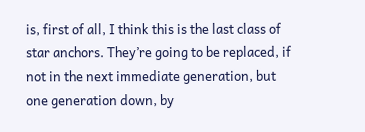is, first of all, I think this is the last class of star anchors. They’re going to be replaced, if not in the next immediate generation, but one generation down, by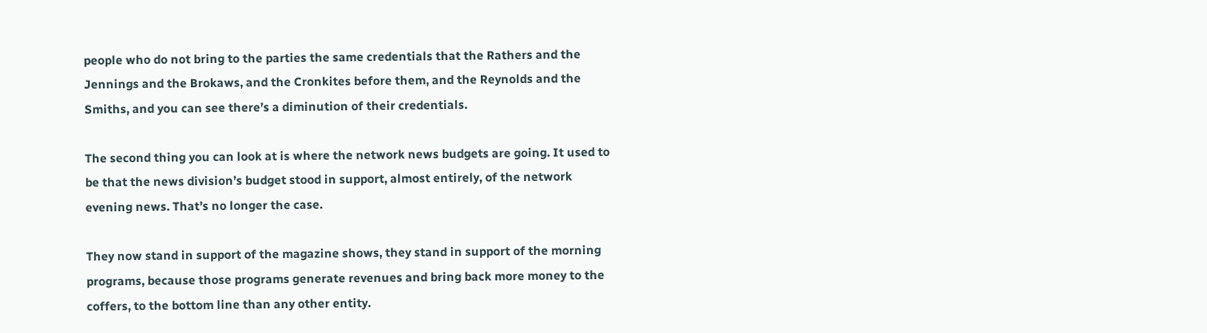people who do not bring to the parties the same credentials that the Rathers and the Jennings and the Brokaws, and the Cronkites before them, and the Reynolds and the Smiths, and you can see there’s a diminution of their credentials.

The second thing you can look at is where the network news budgets are going. It used to be that the news division’s budget stood in support, almost entirely, of the network evening news. That’s no longer the case.

They now stand in support of the magazine shows, they stand in support of the morning programs, because those programs generate revenues and bring back more money to the coffers, to the bottom line than any other entity.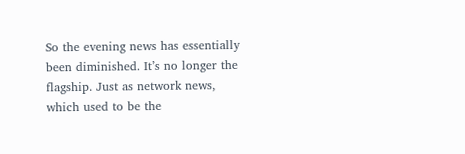So the evening news has essentially been diminished. It’s no longer the flagship. Just as network news, which used to be the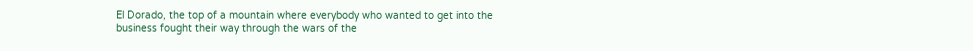El Dorado, the top of a mountain where everybody who wanted to get into the business fought their way through the wars of the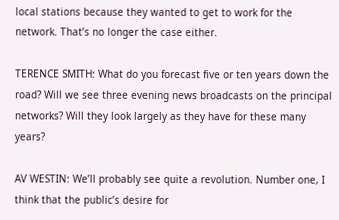local stations because they wanted to get to work for the network. That’s no longer the case either.

TERENCE SMITH: What do you forecast five or ten years down the road? Will we see three evening news broadcasts on the principal networks? Will they look largely as they have for these many years?

AV WESTIN: We’ll probably see quite a revolution. Number one, I think that the public’s desire for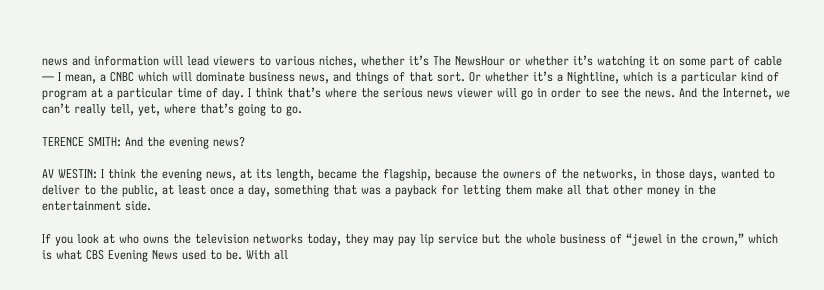news and information will lead viewers to various niches, whether it’s The NewsHour or whether it’s watching it on some part of cable — I mean, a CNBC which will dominate business news, and things of that sort. Or whether it’s a Nightline, which is a particular kind of program at a particular time of day. I think that’s where the serious news viewer will go in order to see the news. And the Internet, we can’t really tell, yet, where that’s going to go.

TERENCE SMITH: And the evening news?

AV WESTIN: I think the evening news, at its length, became the flagship, because the owners of the networks, in those days, wanted to deliver to the public, at least once a day, something that was a payback for letting them make all that other money in the entertainment side.

If you look at who owns the television networks today, they may pay lip service but the whole business of “jewel in the crown,” which is what CBS Evening News used to be. With all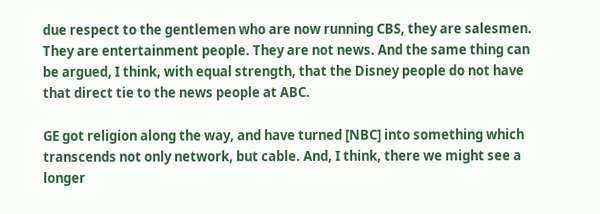due respect to the gentlemen who are now running CBS, they are salesmen. They are entertainment people. They are not news. And the same thing can be argued, I think, with equal strength, that the Disney people do not have that direct tie to the news people at ABC.

GE got religion along the way, and have turned [NBC] into something which transcends not only network, but cable. And, I think, there we might see a longer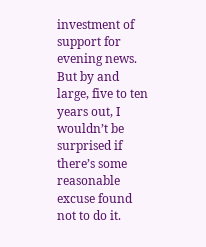investment of support for evening news. But by and large, five to ten years out, I wouldn’t be surprised if there’s some reasonable excuse found not to do it.